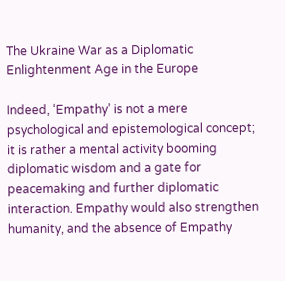The Ukraine War as a Diplomatic Enlightenment Age in the Europe

Indeed, ‘Empathy’ is not a mere psychological and epistemological concept; it is rather a mental activity booming diplomatic wisdom and a gate for peacemaking and further diplomatic interaction. Empathy would also strengthen humanity, and the absence of Empathy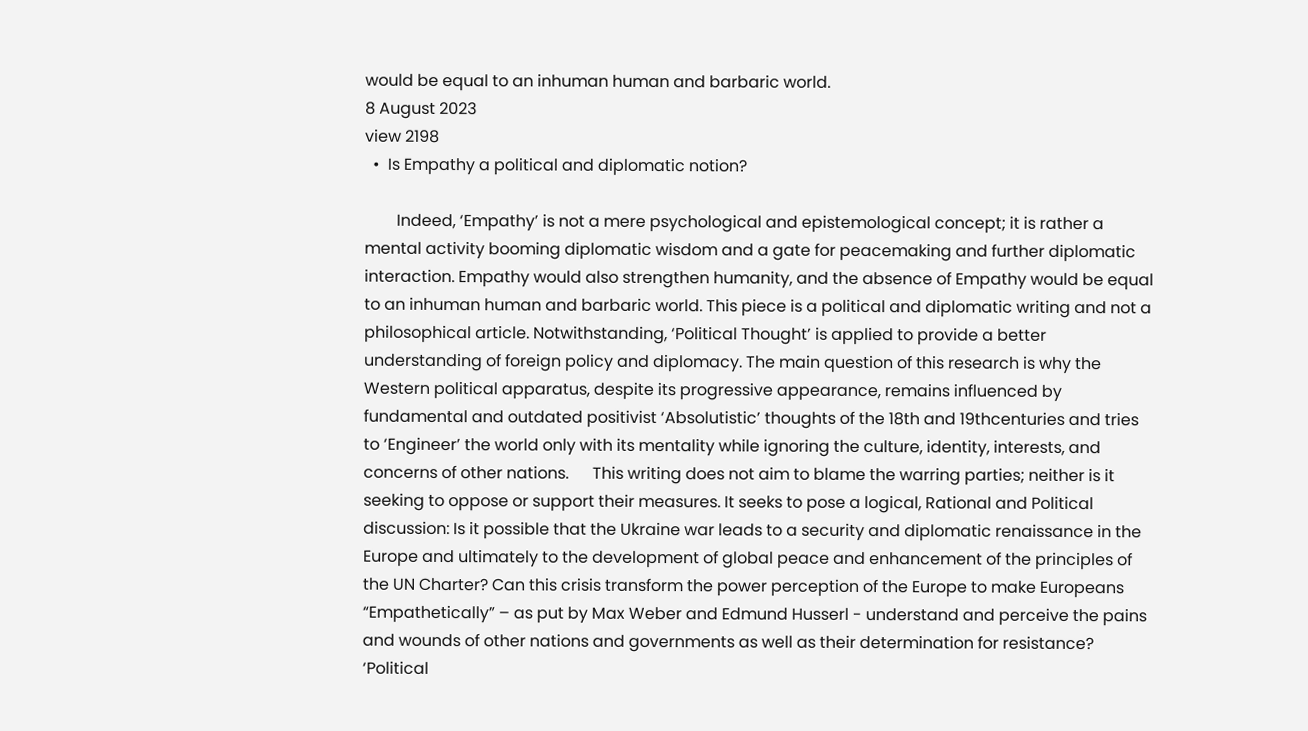would be equal to an inhuman human and barbaric world.
8 August 2023
view 2198
  •  Is Empathy a political and diplomatic notion?

        Indeed, ‘Empathy’ is not a mere psychological and epistemological concept; it is rather a mental activity booming diplomatic wisdom and a gate for peacemaking and further diplomatic interaction. Empathy would also strengthen humanity, and the absence of Empathy would be equal to an inhuman human and barbaric world. This piece is a political and diplomatic writing and not a philosophical article. Notwithstanding, ‘Political Thought’ is applied to provide a better understanding of foreign policy and diplomacy. The main question of this research is why the Western political apparatus, despite its progressive appearance, remains influenced by fundamental and outdated positivist ‘Absolutistic’ thoughts of the 18th and 19thcenturies and tries to ‘Engineer’ the world only with its mentality while ignoring the culture, identity, interests, and concerns of other nations.      This writing does not aim to blame the warring parties; neither is it seeking to oppose or support their measures. It seeks to pose a logical, Rational and Political discussion: Is it possible that the Ukraine war leads to a security and diplomatic renaissance in the Europe and ultimately to the development of global peace and enhancement of the principles of the UN Charter? Can this crisis transform the power perception of the Europe to make Europeans “Empathetically” – as put by Max Weber and Edmund Husserl - understand and perceive the pains and wounds of other nations and governments as well as their determination for resistance? ‘Political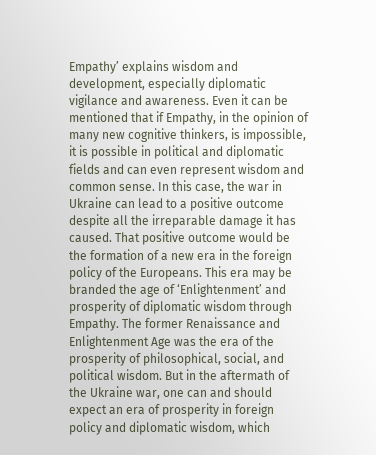Empathy’ explains wisdom and development, especially diplomatic vigilance and awareness. Even it can be mentioned that if Empathy, in the opinion of many new cognitive thinkers, is impossible, it is possible in political and diplomatic fields and can even represent wisdom and common sense. In this case, the war in Ukraine can lead to a positive outcome despite all the irreparable damage it has caused. That positive outcome would be the formation of a new era in the foreign policy of the Europeans. This era may be branded the age of ‘Enlightenment’ and prosperity of diplomatic wisdom through Empathy. The former Renaissance and Enlightenment Age was the era of the prosperity of philosophical, social, and political wisdom. But in the aftermath of the Ukraine war, one can and should expect an era of prosperity in foreign policy and diplomatic wisdom, which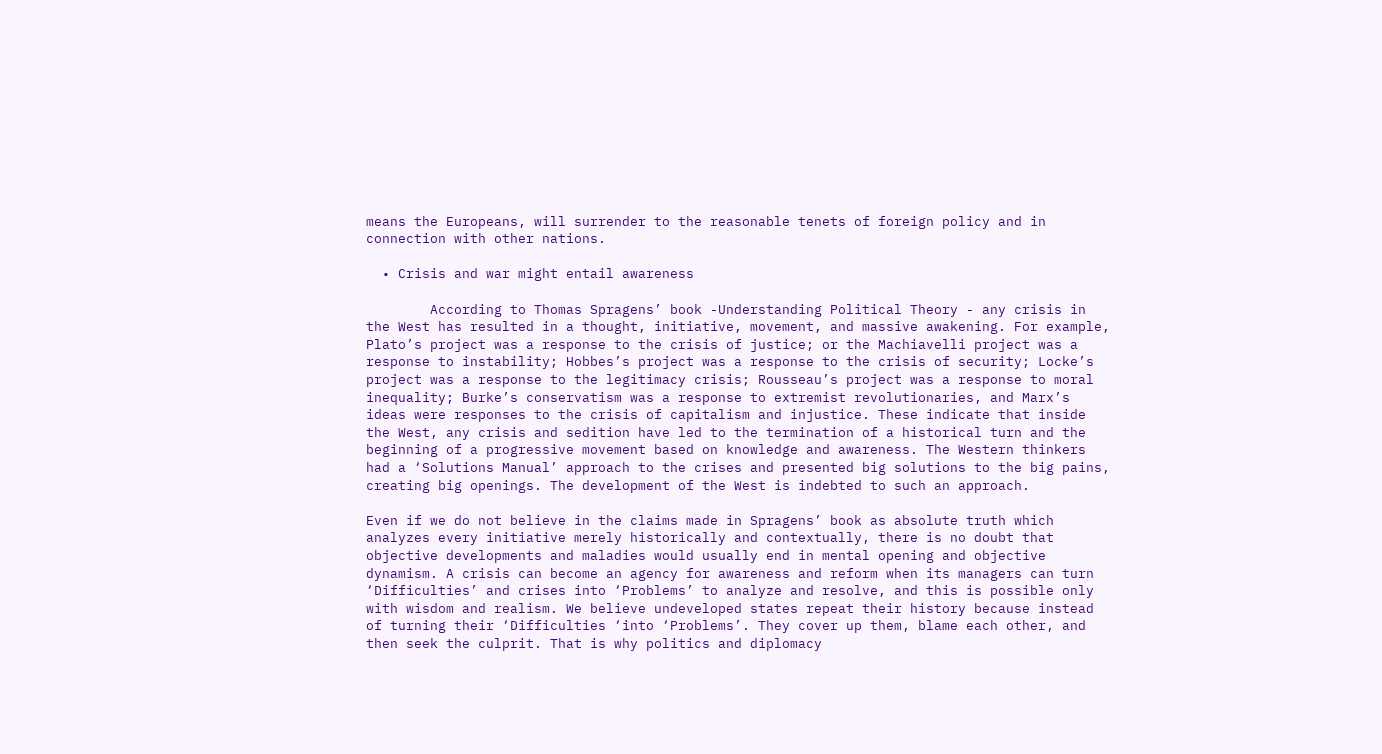means the Europeans, will surrender to the reasonable tenets of foreign policy and in connection with other nations.

  • Crisis and war might entail awareness

        According to Thomas Spragens’ book -Understanding Political Theory - any crisis in the West has resulted in a thought, initiative, movement, and massive awakening. For example, Plato’s project was a response to the crisis of justice; or the Machiavelli project was a response to instability; Hobbes’s project was a response to the crisis of security; Locke’s project was a response to the legitimacy crisis; Rousseau’s project was a response to moral inequality; Burke’s conservatism was a response to extremist revolutionaries, and Marx’s ideas were responses to the crisis of capitalism and injustice. These indicate that inside the West, any crisis and sedition have led to the termination of a historical turn and the beginning of a progressive movement based on knowledge and awareness. The Western thinkers had a ‘Solutions Manual’ approach to the crises and presented big solutions to the big pains, creating big openings. The development of the West is indebted to such an approach.

Even if we do not believe in the claims made in Spragens’ book as absolute truth which analyzes every initiative merely historically and contextually, there is no doubt that objective developments and maladies would usually end in mental opening and objective dynamism. A crisis can become an agency for awareness and reform when its managers can turn ‘Difficulties’ and crises into ‘Problems’ to analyze and resolve, and this is possible only with wisdom and realism. We believe undeveloped states repeat their history because instead of turning their ‘Difficulties ‘into ‘Problems’. They cover up them, blame each other, and then seek the culprit. That is why politics and diplomacy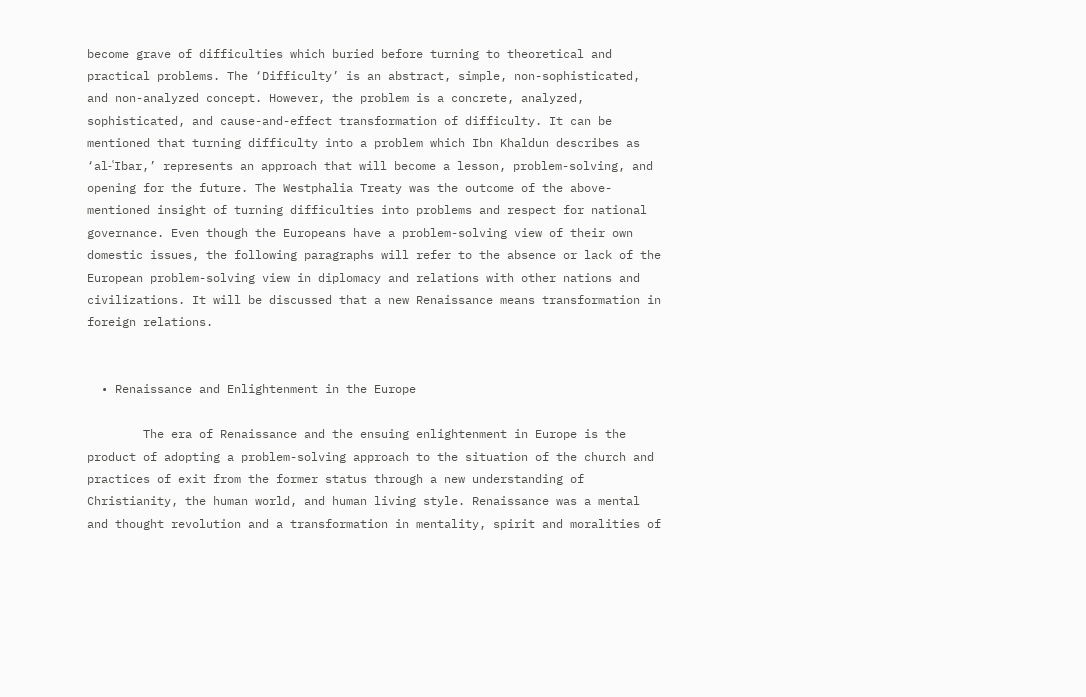become grave of difficulties which buried before turning to theoretical and practical problems. The ‘Difficulty’ is an abstract, simple, non-sophisticated, and non-analyzed concept. However, the problem is a concrete, analyzed, sophisticated, and cause-and-effect transformation of difficulty. It can be mentioned that turning difficulty into a problem which Ibn Khaldun describes as ‘al-ʿIbar,’ represents an approach that will become a lesson, problem-solving, and opening for the future. The Westphalia Treaty was the outcome of the above-mentioned insight of turning difficulties into problems and respect for national governance. Even though the Europeans have a problem-solving view of their own domestic issues, the following paragraphs will refer to the absence or lack of the European problem-solving view in diplomacy and relations with other nations and civilizations. It will be discussed that a new Renaissance means transformation in foreign relations.


  • Renaissance and Enlightenment in the Europe

        The era of Renaissance and the ensuing enlightenment in Europe is the product of adopting a problem-solving approach to the situation of the church and practices of exit from the former status through a new understanding of Christianity, the human world, and human living style. Renaissance was a mental and thought revolution and a transformation in mentality, spirit and moralities of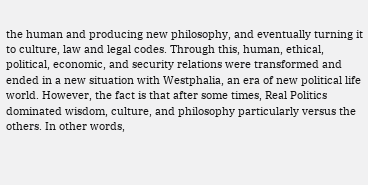the human and producing new philosophy, and eventually turning it to culture, law and legal codes. Through this, human, ethical, political, economic, and security relations were transformed and ended in a new situation with Westphalia, an era of new political life world. However, the fact is that after some times, Real Politics dominated wisdom, culture, and philosophy particularly versus the others. In other words,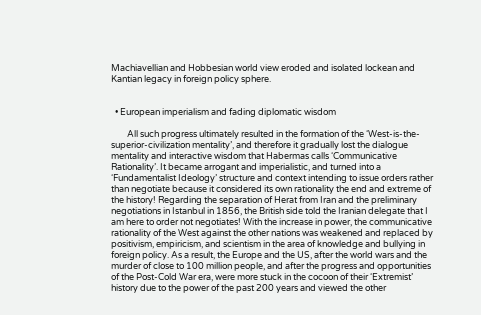Machiavellian and Hobbesian world view eroded and isolated lockean and Kantian legacy in foreign policy sphere.


  • European imperialism and fading diplomatic wisdom

        All such progress ultimately resulted in the formation of the ‘West-is-the-superior-civilization mentality’, and therefore it gradually lost the dialogue mentality and interactive wisdom that Habermas calls ‘Communicative Rationality’. It became arrogant and imperialistic, and turned into a ‘Fundamentalist Ideology’ structure and context intending to issue orders rather than negotiate because it considered its own rationality the end and extreme of the history! Regarding the separation of Herat from Iran and the preliminary negotiations in Istanbul in 1856, the British side told the Iranian delegate that I am here to order not negotiates! With the increase in power, the communicative rationality of the West against the other nations was weakened and replaced by positivism, empiricism, and scientism in the area of knowledge and bullying in foreign policy. As a result, the Europe and the US, after the world wars and the murder of close to 100 million people, and after the progress and opportunities of the Post-Cold War era, were more stuck in the cocoon of their ‘Extremist’ history due to the power of the past 200 years and viewed the other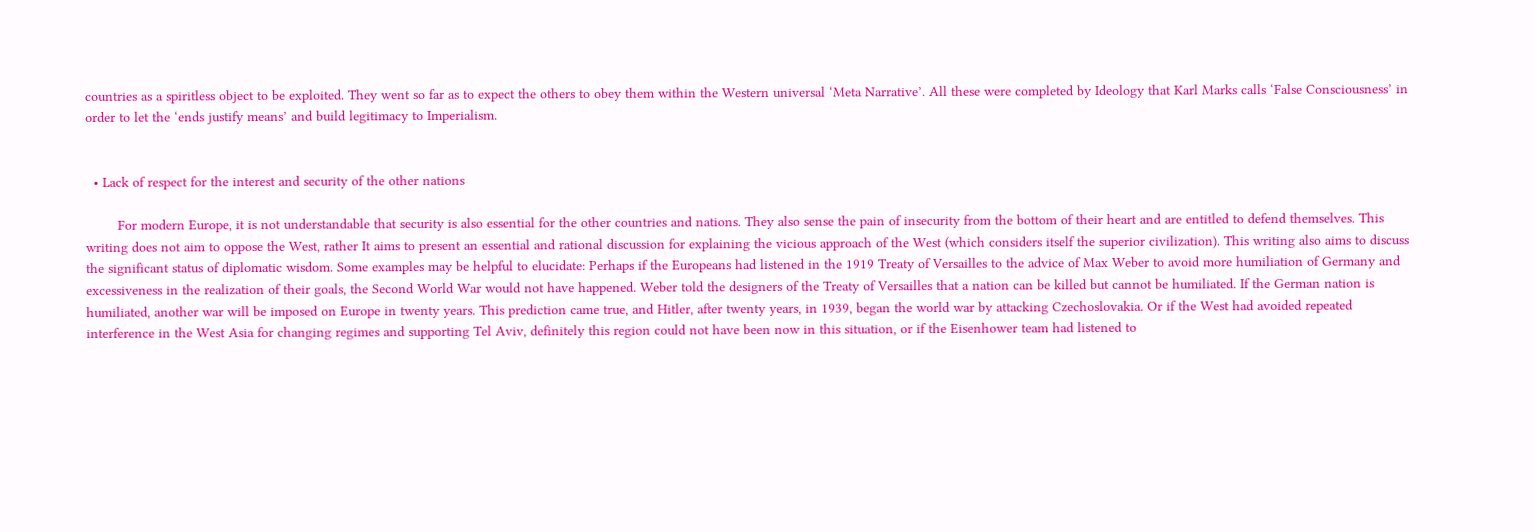countries as a spiritless object to be exploited. They went so far as to expect the others to obey them within the Western universal ‘Meta Narrative’. All these were completed by Ideology that Karl Marks calls ‘False Consciousness’ in order to let the ‘ends justify means’ and build legitimacy to Imperialism.


  • Lack of respect for the interest and security of the other nations

        For modern Europe, it is not understandable that security is also essential for the other countries and nations. They also sense the pain of insecurity from the bottom of their heart and are entitled to defend themselves. This writing does not aim to oppose the West, rather It aims to present an essential and rational discussion for explaining the vicious approach of the West (which considers itself the superior civilization). This writing also aims to discuss the significant status of diplomatic wisdom. Some examples may be helpful to elucidate: Perhaps if the Europeans had listened in the 1919 Treaty of Versailles to the advice of Max Weber to avoid more humiliation of Germany and excessiveness in the realization of their goals, the Second World War would not have happened. Weber told the designers of the Treaty of Versailles that a nation can be killed but cannot be humiliated. If the German nation is humiliated, another war will be imposed on Europe in twenty years. This prediction came true, and Hitler, after twenty years, in 1939, began the world war by attacking Czechoslovakia. Or if the West had avoided repeated interference in the West Asia for changing regimes and supporting Tel Aviv, definitely this region could not have been now in this situation, or if the Eisenhower team had listened to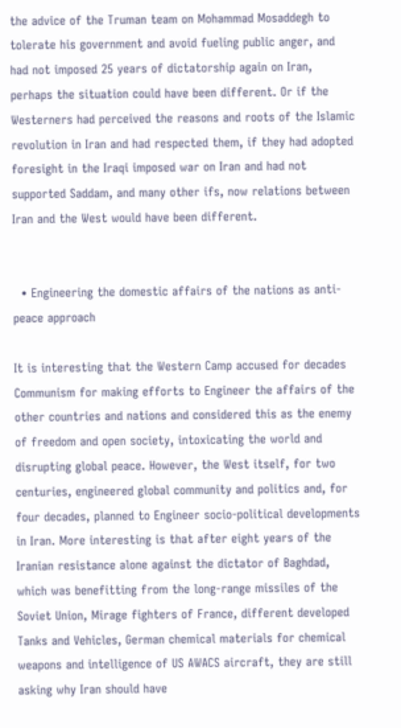the advice of the Truman team on Mohammad Mosaddegh to tolerate his government and avoid fueling public anger, and had not imposed 25 years of dictatorship again on Iran, perhaps the situation could have been different. Or if the Westerners had perceived the reasons and roots of the Islamic revolution in Iran and had respected them, if they had adopted foresight in the Iraqi imposed war on Iran and had not supported Saddam, and many other ifs, now relations between Iran and the West would have been different.


  • Engineering the domestic affairs of the nations as anti-peace approach

It is interesting that the Western Camp accused for decades Communism for making efforts to Engineer the affairs of the other countries and nations and considered this as the enemy of freedom and open society, intoxicating the world and disrupting global peace. However, the West itself, for two centuries, engineered global community and politics and, for four decades, planned to Engineer socio-political developments in Iran. More interesting is that after eight years of the Iranian resistance alone against the dictator of Baghdad, which was benefitting from the long-range missiles of the Soviet Union, Mirage fighters of France, different developed Tanks and Vehicles, German chemical materials for chemical weapons and intelligence of US AWACS aircraft, they are still asking why Iran should have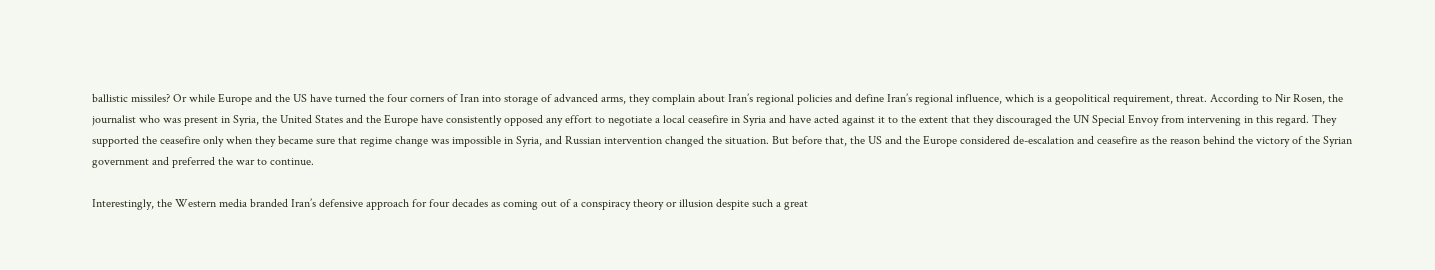ballistic missiles? Or while Europe and the US have turned the four corners of Iran into storage of advanced arms, they complain about Iran’s regional policies and define Iran’s regional influence, which is a geopolitical requirement, threat. According to Nir Rosen, the journalist who was present in Syria, the United States and the Europe have consistently opposed any effort to negotiate a local ceasefire in Syria and have acted against it to the extent that they discouraged the UN Special Envoy from intervening in this regard. They supported the ceasefire only when they became sure that regime change was impossible in Syria, and Russian intervention changed the situation. But before that, the US and the Europe considered de-escalation and ceasefire as the reason behind the victory of the Syrian government and preferred the war to continue.

Interestingly, the Western media branded Iran’s defensive approach for four decades as coming out of a conspiracy theory or illusion despite such a great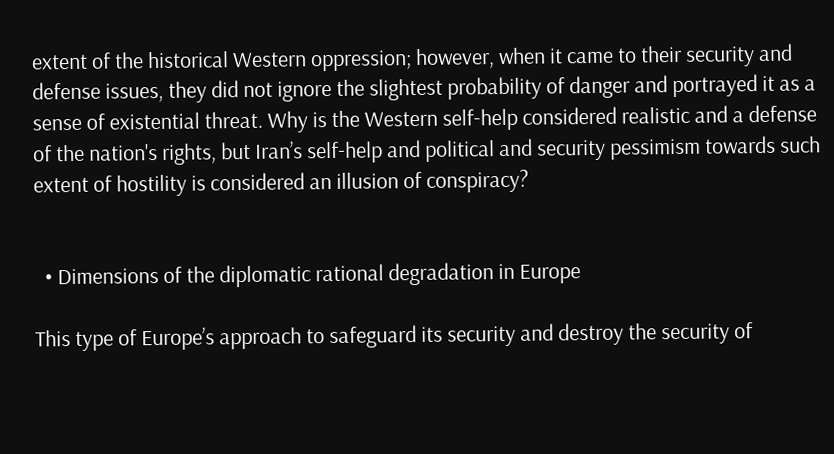extent of the historical Western oppression; however, when it came to their security and defense issues, they did not ignore the slightest probability of danger and portrayed it as a sense of existential threat. Why is the Western self-help considered realistic and a defense of the nation's rights, but Iran’s self-help and political and security pessimism towards such extent of hostility is considered an illusion of conspiracy?


  • Dimensions of the diplomatic rational degradation in Europe

This type of Europe’s approach to safeguard its security and destroy the security of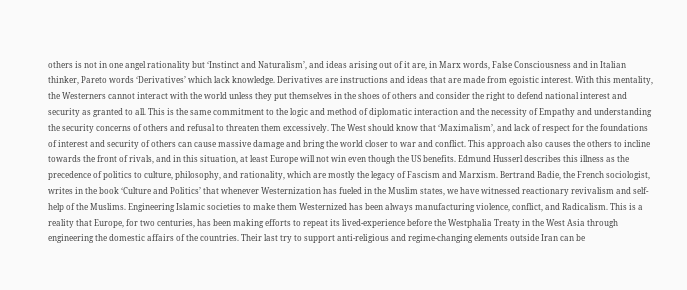others is not in one angel rationality but ‘Instinct and Naturalism’, and ideas arising out of it are, in Marx words, False Consciousness and in Italian thinker, Pareto words ‘Derivatives’ which lack knowledge. Derivatives are instructions and ideas that are made from egoistic interest. With this mentality, the Westerners cannot interact with the world unless they put themselves in the shoes of others and consider the right to defend national interest and security as granted to all. This is the same commitment to the logic and method of diplomatic interaction and the necessity of Empathy and understanding the security concerns of others and refusal to threaten them excessively. The West should know that ‘Maximalism’, and lack of respect for the foundations of interest and security of others can cause massive damage and bring the world closer to war and conflict. This approach also causes the others to incline towards the front of rivals, and in this situation, at least Europe will not win even though the US benefits. Edmund Husserl describes this illness as the precedence of politics to culture, philosophy, and rationality, which are mostly the legacy of Fascism and Marxism. Bertrand Badie, the French sociologist, writes in the book ‘Culture and Politics’ that whenever Westernization has fueled in the Muslim states, we have witnessed reactionary revivalism and self-help of the Muslims. Engineering Islamic societies to make them Westernized has been always manufacturing violence, conflict, and Radicalism. This is a reality that Europe, for two centuries, has been making efforts to repeat its lived-experience before the Westphalia Treaty in the West Asia through engineering the domestic affairs of the countries. Their last try to support anti-religious and regime-changing elements outside Iran can be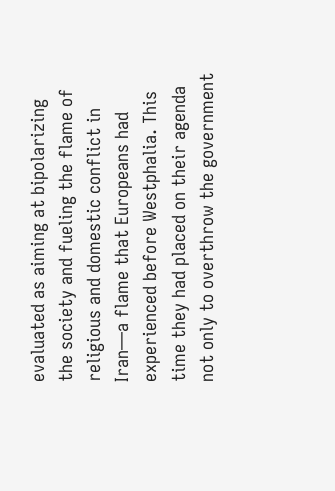evaluated as aiming at bipolarizing the society and fueling the flame of religious and domestic conflict in Iran—a flame that Europeans had experienced before Westphalia. This time they had placed on their agenda not only to overthrow the government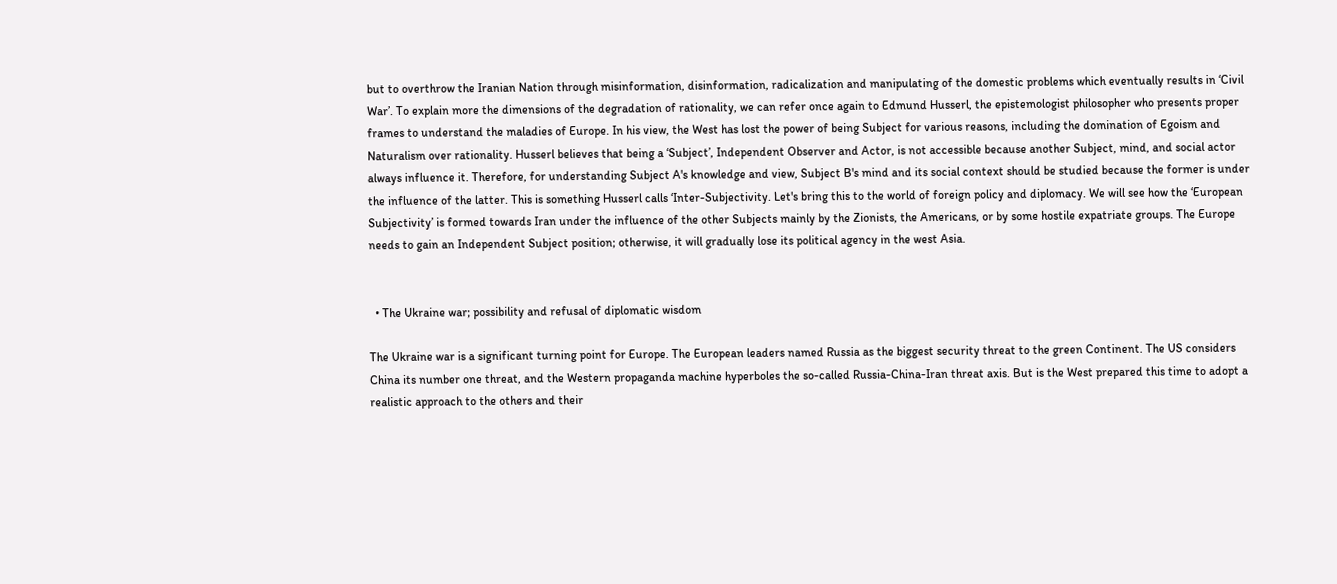but to overthrow the Iranian Nation through misinformation, disinformation, radicalization and manipulating of the domestic problems which eventually results in ‘Civil War’. To explain more the dimensions of the degradation of rationality, we can refer once again to Edmund Husserl, the epistemologist philosopher who presents proper frames to understand the maladies of Europe. In his view, the West has lost the power of being Subject for various reasons, including the domination of Egoism and Naturalism over rationality. Husserl believes that being a ‘Subject’, Independent Observer and Actor, is not accessible because another Subject, mind, and social actor always influence it. Therefore, for understanding Subject A's knowledge and view, Subject B's mind and its social context should be studied because the former is under the influence of the latter. This is something Husserl calls ‘Inter-Subjectivity. Let's bring this to the world of foreign policy and diplomacy. We will see how the ‘European Subjectivity’ is formed towards Iran under the influence of the other Subjects mainly by the Zionists, the Americans, or by some hostile expatriate groups. The Europe needs to gain an Independent Subject position; otherwise, it will gradually lose its political agency in the west Asia.


  • The Ukraine war; possibility and refusal of diplomatic wisdom

The Ukraine war is a significant turning point for Europe. The European leaders named Russia as the biggest security threat to the green Continent. The US considers China its number one threat, and the Western propaganda machine hyperboles the so-called Russia-China-Iran threat axis. But is the West prepared this time to adopt a realistic approach to the others and their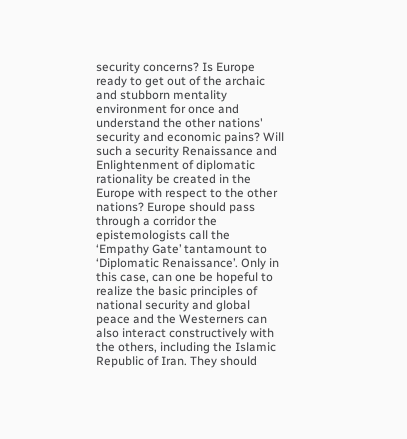security concerns? Is Europe ready to get out of the archaic and stubborn mentality environment for once and understand the other nations' security and economic pains? Will such a security Renaissance and Enlightenment of diplomatic rationality be created in the Europe with respect to the other nations? Europe should pass through a corridor the epistemologists call the ‘Empathy Gate’ tantamount to ‘Diplomatic Renaissance’. Only in this case, can one be hopeful to realize the basic principles of national security and global peace and the Westerners can also interact constructively with the others, including the Islamic Republic of Iran. They should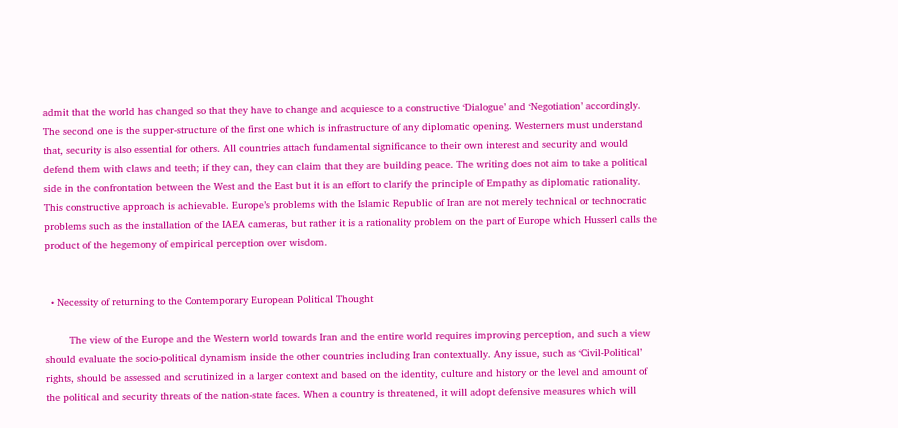admit that the world has changed so that they have to change and acquiesce to a constructive ‘Dialogue’ and ‘Negotiation’ accordingly. The second one is the supper-structure of the first one which is infrastructure of any diplomatic opening. Westerners must understand that, security is also essential for others. All countries attach fundamental significance to their own interest and security and would defend them with claws and teeth; if they can, they can claim that they are building peace. The writing does not aim to take a political side in the confrontation between the West and the East but it is an effort to clarify the principle of Empathy as diplomatic rationality. This constructive approach is achievable. Europe’s problems with the Islamic Republic of Iran are not merely technical or technocratic problems such as the installation of the IAEA cameras, but rather it is a rationality problem on the part of Europe which Husserl calls the product of the hegemony of empirical perception over wisdom.


  • Necessity of returning to the Contemporary European Political Thought

        The view of the Europe and the Western world towards Iran and the entire world requires improving perception, and such a view should evaluate the socio-political dynamism inside the other countries including Iran contextually. Any issue, such as ‘Civil-Political’ rights, should be assessed and scrutinized in a larger context and based on the identity, culture and history or the level and amount of the political and security threats of the nation-state faces. When a country is threatened, it will adopt defensive measures which will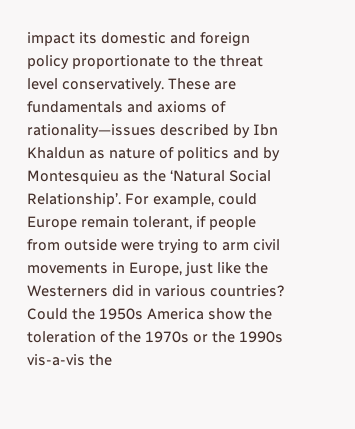impact its domestic and foreign policy proportionate to the threat level conservatively. These are fundamentals and axioms of rationality—issues described by Ibn Khaldun as nature of politics and by Montesquieu as the ‘Natural Social Relationship’. For example, could Europe remain tolerant, if people from outside were trying to arm civil movements in Europe, just like the Westerners did in various countries? Could the 1950s America show the toleration of the 1970s or the 1990s vis-a-vis the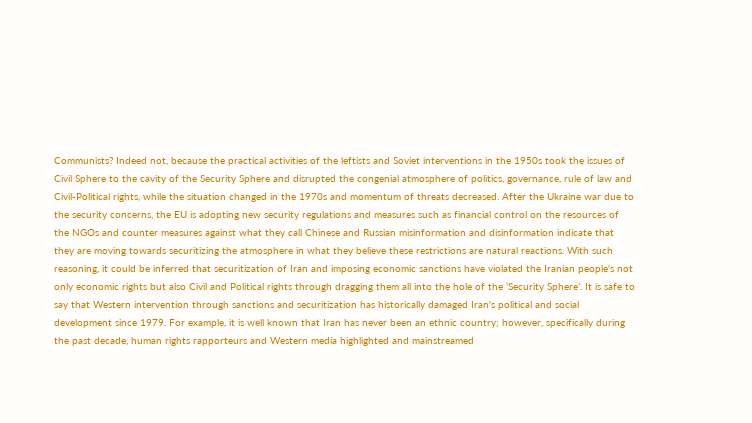Communists? Indeed not, because the practical activities of the leftists and Soviet interventions in the 1950s took the issues of Civil Sphere to the cavity of the Security Sphere and disrupted the congenial atmosphere of politics, governance, rule of law and Civil-Political rights, while the situation changed in the 1970s and momentum of threats decreased. After the Ukraine war due to the security concerns, the EU is adopting new security regulations and measures such as financial control on the resources of the NGOs and counter measures against what they call Chinese and Russian misinformation and disinformation indicate that they are moving towards securitizing the atmosphere in what they believe these restrictions are natural reactions. With such reasoning, it could be inferred that securitization of Iran and imposing economic sanctions have violated the Iranian people's not only economic rights but also Civil and Political rights through dragging them all into the hole of the ‘Security Sphere’. It is safe to say that Western intervention through sanctions and securitization has historically damaged Iran's political and social development since 1979. For example, it is well known that Iran has never been an ethnic country; however, specifically during the past decade, human rights rapporteurs and Western media highlighted and mainstreamed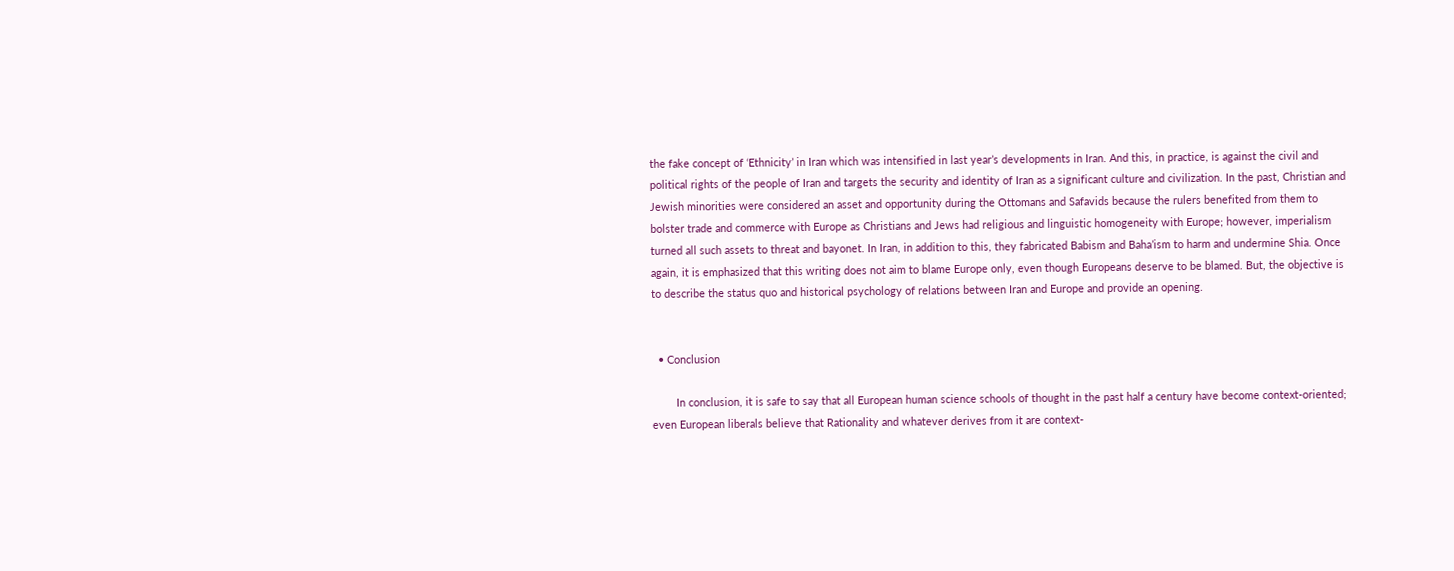the fake concept of ‘Ethnicity’ in Iran which was intensified in last year’s developments in Iran. And this, in practice, is against the civil and political rights of the people of Iran and targets the security and identity of Iran as a significant culture and civilization. In the past, Christian and Jewish minorities were considered an asset and opportunity during the Ottomans and Safavids because the rulers benefited from them to bolster trade and commerce with Europe as Christians and Jews had religious and linguistic homogeneity with Europe; however, imperialism turned all such assets to threat and bayonet. In Iran, in addition to this, they fabricated Babism and Baha’ism to harm and undermine Shia. Once again, it is emphasized that this writing does not aim to blame Europe only, even though Europeans deserve to be blamed. But, the objective is to describe the status quo and historical psychology of relations between Iran and Europe and provide an opening.


  • Conclusion

        In conclusion, it is safe to say that all European human science schools of thought in the past half a century have become context-oriented; even European liberals believe that Rationality and whatever derives from it are context-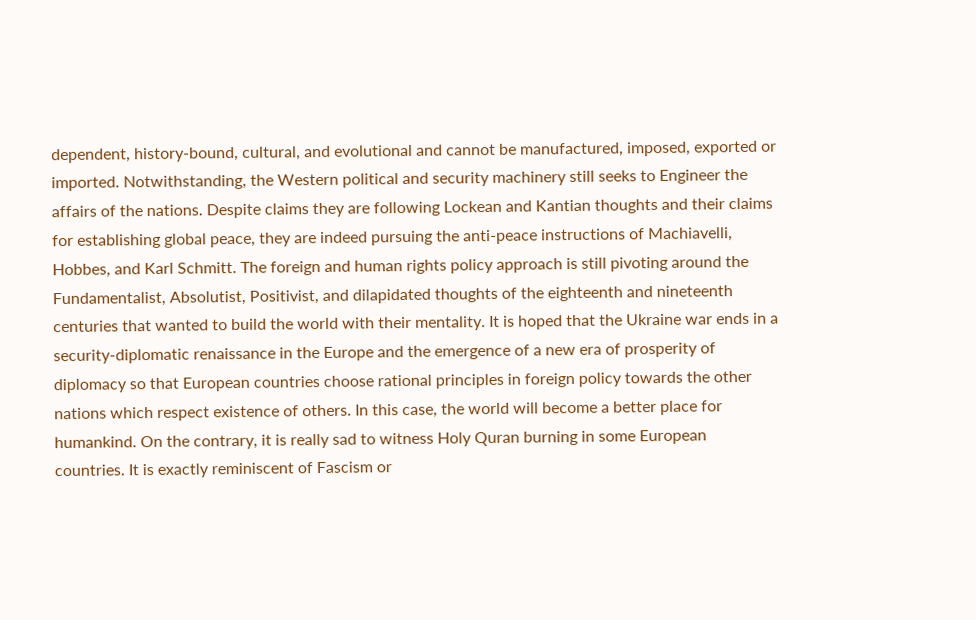dependent, history-bound, cultural, and evolutional and cannot be manufactured, imposed, exported or imported. Notwithstanding, the Western political and security machinery still seeks to Engineer the affairs of the nations. Despite claims they are following Lockean and Kantian thoughts and their claims for establishing global peace, they are indeed pursuing the anti-peace instructions of Machiavelli, Hobbes, and Karl Schmitt. The foreign and human rights policy approach is still pivoting around the Fundamentalist, Absolutist, Positivist, and dilapidated thoughts of the eighteenth and nineteenth centuries that wanted to build the world with their mentality. It is hoped that the Ukraine war ends in a security-diplomatic renaissance in the Europe and the emergence of a new era of prosperity of diplomacy so that European countries choose rational principles in foreign policy towards the other nations which respect existence of others. In this case, the world will become a better place for humankind. On the contrary, it is really sad to witness Holy Quran burning in some European countries. It is exactly reminiscent of Fascism or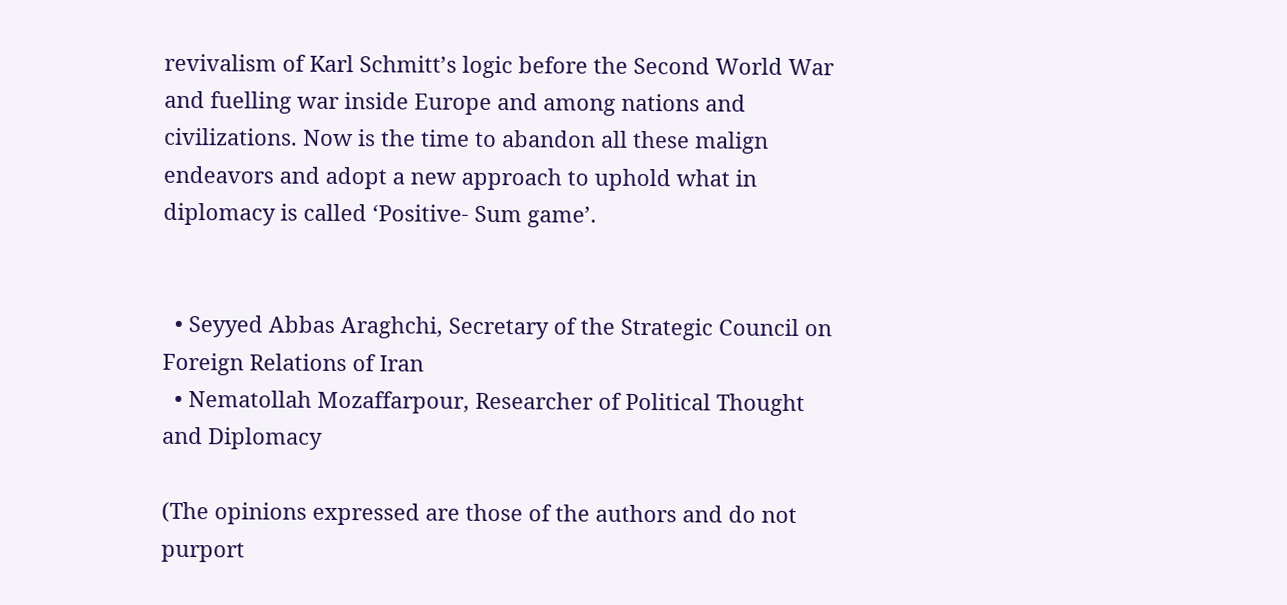revivalism of Karl Schmitt’s logic before the Second World War and fuelling war inside Europe and among nations and civilizations. Now is the time to abandon all these malign endeavors and adopt a new approach to uphold what in diplomacy is called ‘Positive- Sum game’.


  • Seyyed Abbas Araghchi, Secretary of the Strategic Council on Foreign Relations of Iran
  • Nematollah Mozaffarpour, Researcher of Political Thought and Diplomacy

(The opinions expressed are those of the authors and do not purport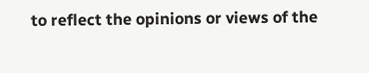to reflect the opinions or views of the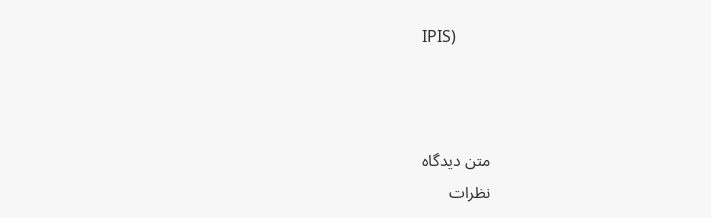IPIS)



متن دیدگاه
نظرات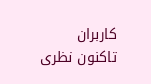کاربران
تاکنون نظری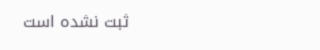ثبت نشده است